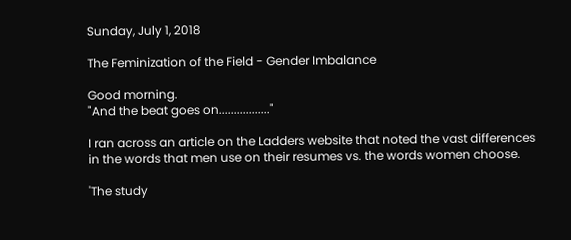Sunday, July 1, 2018

The Feminization of the Field - Gender Imbalance

Good morning.
"And the beat goes on................."

I ran across an article on the Ladders website that noted the vast differences in the words that men use on their resumes vs. the words women choose.

'The study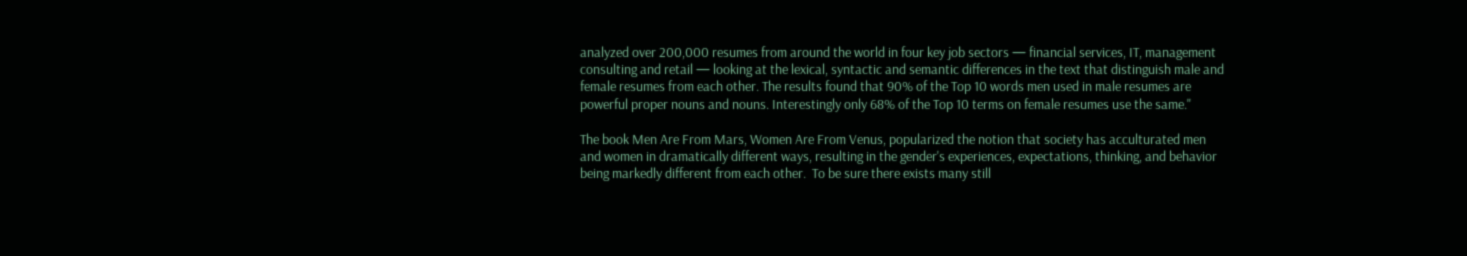analyzed over 200,000 resumes from around the world in four key job sectors — financial services, IT, management consulting and retail — looking at the lexical, syntactic and semantic differences in the text that distinguish male and female resumes from each other. The results found that 90% of the Top 10 words men used in male resumes are powerful proper nouns and nouns. Interestingly only 68% of the Top 10 terms on female resumes use the same."

The book Men Are From Mars, Women Are From Venus, popularized the notion that society has acculturated men and women in dramatically different ways, resulting in the gender's experiences, expectations, thinking, and behavior being markedly different from each other.  To be sure there exists many still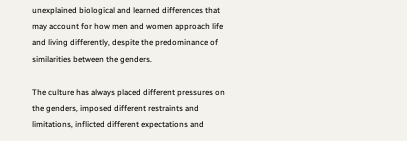unexplained biological and learned differences that may account for how men and women approach life and living differently, despite the predominance of similarities between the genders.

The culture has always placed different pressures on the genders, imposed different restraints and limitations, inflicted different expectations and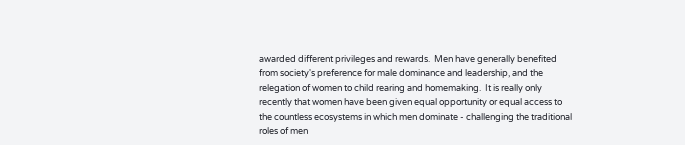awarded different privileges and rewards.  Men have generally benefited from society's preference for male dominance and leadership, and the relegation of women to child rearing and homemaking.  It is really only recently that women have been given equal opportunity or equal access to the countless ecosystems in which men dominate - challenging the traditional roles of men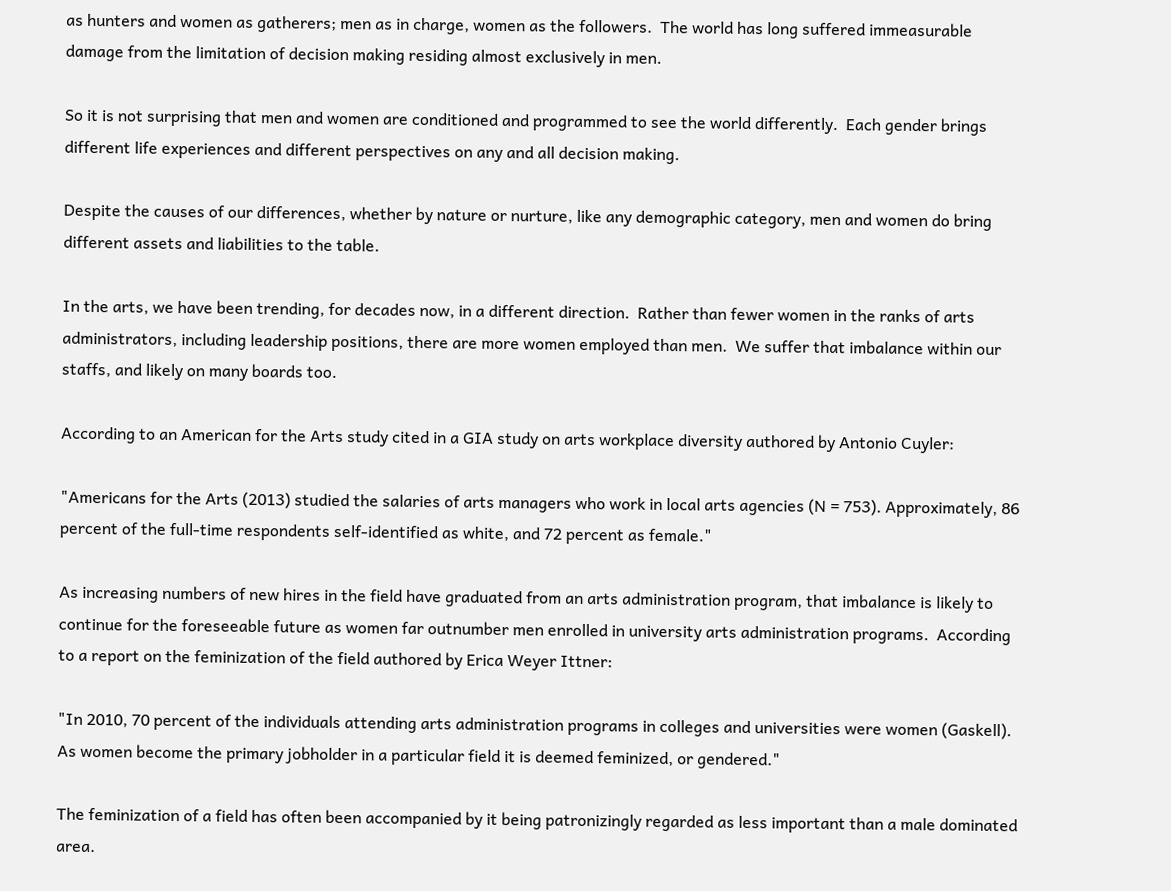as hunters and women as gatherers; men as in charge, women as the followers.  The world has long suffered immeasurable damage from the limitation of decision making residing almost exclusively in men.

So it is not surprising that men and women are conditioned and programmed to see the world differently.  Each gender brings different life experiences and different perspectives on any and all decision making.

Despite the causes of our differences, whether by nature or nurture, like any demographic category, men and women do bring different assets and liabilities to the table.

In the arts, we have been trending, for decades now, in a different direction.  Rather than fewer women in the ranks of arts administrators, including leadership positions, there are more women employed than men.  We suffer that imbalance within our staffs, and likely on many boards too.

According to an American for the Arts study cited in a GIA study on arts workplace diversity authored by Antonio Cuyler:

"Americans for the Arts (2013) studied the salaries of arts managers who work in local arts agencies (N = 753). Approximately, 86 percent of the full-time respondents self-identified as white, and 72 percent as female."

As increasing numbers of new hires in the field have graduated from an arts administration program, that imbalance is likely to continue for the foreseeable future as women far outnumber men enrolled in university arts administration programs.  According to a report on the feminization of the field authored by Erica Weyer Ittner:

"In 2010, 70 percent of the individuals attending arts administration programs in colleges and universities were women (Gaskell).  As women become the primary jobholder in a particular field it is deemed feminized, or gendered."

The feminization of a field has often been accompanied by it being patronizingly regarded as less important than a male dominated area.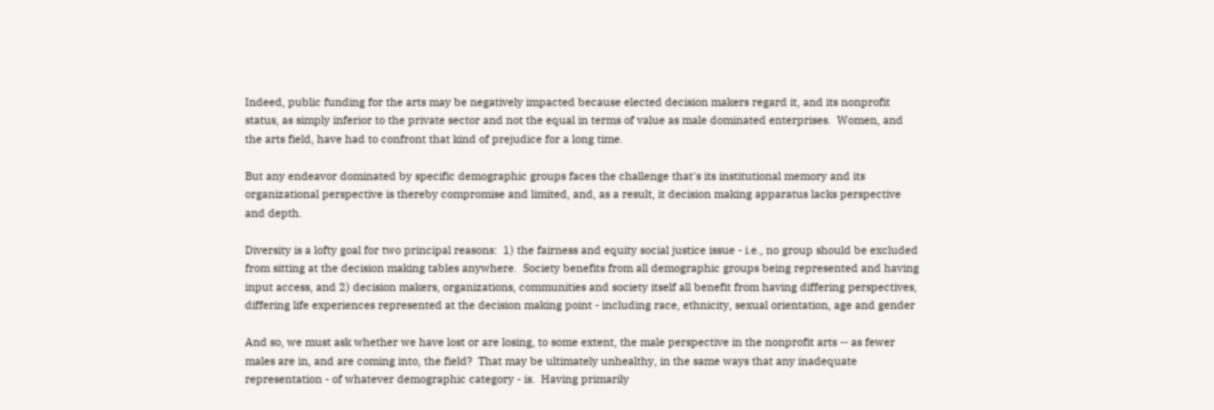Indeed, public funding for the arts may be negatively impacted because elected decision makers regard it, and its nonprofit status, as simply inferior to the private sector and not the equal in terms of value as male dominated enterprises.  Women, and the arts field, have had to confront that kind of prejudice for a long time.

But any endeavor dominated by specific demographic groups faces the challenge that's its institutional memory and its organizational perspective is thereby compromise and limited, and, as a result, it decision making apparatus lacks perspective and depth.

Diversity is a lofty goal for two principal reasons:  1) the fairness and equity social justice issue - i.e., no group should be excluded from sitting at the decision making tables anywhere.  Society benefits from all demographic groups being represented and having input access, and 2) decision makers, organizations, communities and society itself all benefit from having differing perspectives, differing life experiences represented at the decision making point - including race, ethnicity, sexual orientation, age and gender

And so, we must ask whether we have lost or are losing, to some extent, the male perspective in the nonprofit arts -- as fewer males are in, and are coming into, the field?  That may be ultimately unhealthy, in the same ways that any inadequate representation - of whatever demographic category - is.  Having primarily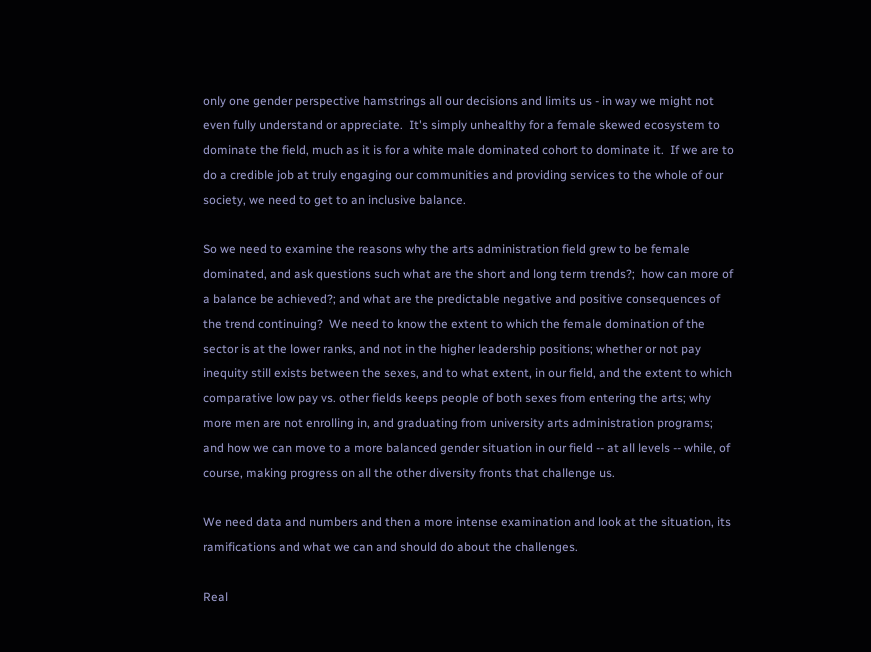only one gender perspective hamstrings all our decisions and limits us - in way we might not even fully understand or appreciate.  It's simply unhealthy for a female skewed ecosystem to dominate the field, much as it is for a white male dominated cohort to dominate it.  If we are to do a credible job at truly engaging our communities and providing services to the whole of our society, we need to get to an inclusive balance.

So we need to examine the reasons why the arts administration field grew to be female dominated, and ask questions such what are the short and long term trends?;  how can more of a balance be achieved?; and what are the predictable negative and positive consequences of the trend continuing?  We need to know the extent to which the female domination of the sector is at the lower ranks, and not in the higher leadership positions; whether or not pay inequity still exists between the sexes, and to what extent, in our field, and the extent to which comparative low pay vs. other fields keeps people of both sexes from entering the arts; why more men are not enrolling in, and graduating from university arts administration programs; and how we can move to a more balanced gender situation in our field -- at all levels -- while, of course, making progress on all the other diversity fronts that challenge us.

We need data and numbers and then a more intense examination and look at the situation, its ramifications and what we can and should do about the challenges.

Real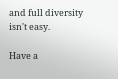and full diversity isn't easy.

Have a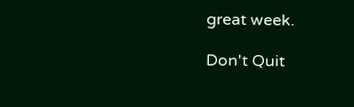great week.

Don't Quit